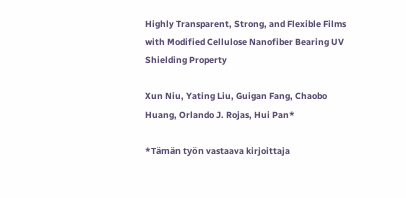Highly Transparent, Strong, and Flexible Films with Modified Cellulose Nanofiber Bearing UV Shielding Property

Xun Niu, Yating Liu, Guigan Fang, Chaobo Huang, Orlando J. Rojas, Hui Pan*

*Tämän työn vastaava kirjoittaja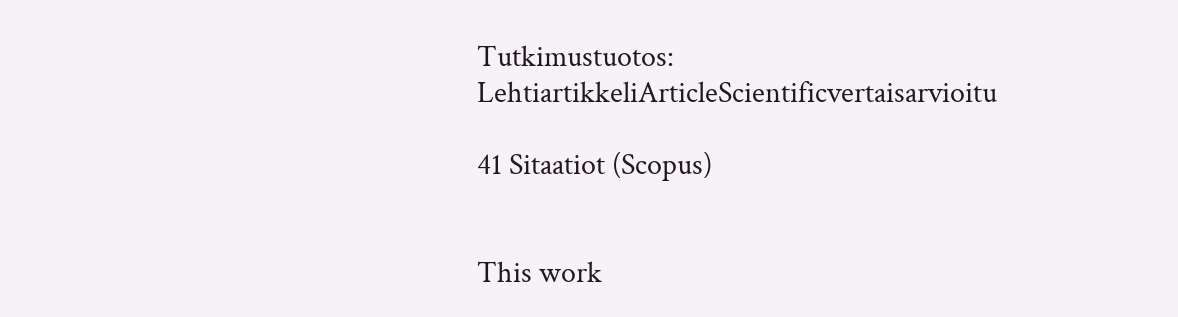Tutkimustuotos: LehtiartikkeliArticleScientificvertaisarvioitu

41 Sitaatiot (Scopus)


This work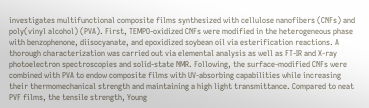investigates multifunctional composite films synthesized with cellulose nanofibers (CNFs) and poly(vinyl alcohol) (PVA). First, TEMPO-oxidized CNFs were modified in the heterogeneous phase with benzophenone, diisocyanate, and epoxidized soybean oil via esterification reactions. A thorough characterization was carried out via elemental analysis as well as FT-IR and X-ray photoelectron spectroscopies and solid-state NMR. Following, the surface-modified CNFs were combined with PVA to endow composite films with UV-absorbing capabilities while increasing their thermomechanical strength and maintaining a high light transmittance. Compared to neat PVF films, the tensile strength, Young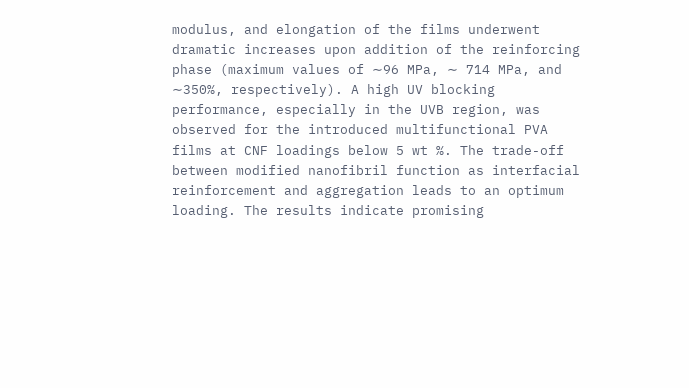modulus, and elongation of the films underwent dramatic increases upon addition of the reinforcing phase (maximum values of ∼96 MPa, ∼ 714 MPa, and ∼350%, respectively). A high UV blocking performance, especially in the UVB region, was observed for the introduced multifunctional PVA films at CNF loadings below 5 wt %. The trade-off between modified nanofibril function as interfacial reinforcement and aggregation leads to an optimum loading. The results indicate promising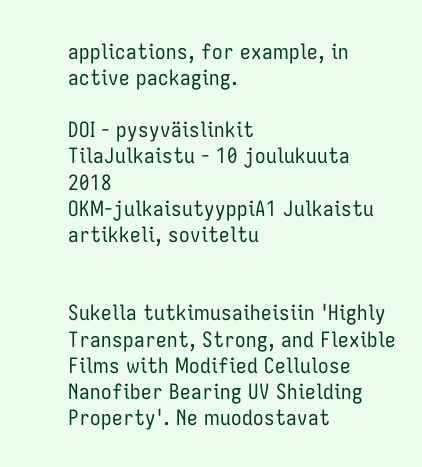applications, for example, in active packaging.

DOI - pysyväislinkit
TilaJulkaistu - 10 joulukuuta 2018
OKM-julkaisutyyppiA1 Julkaistu artikkeli, soviteltu


Sukella tutkimusaiheisiin 'Highly Transparent, Strong, and Flexible Films with Modified Cellulose Nanofiber Bearing UV Shielding Property'. Ne muodostavat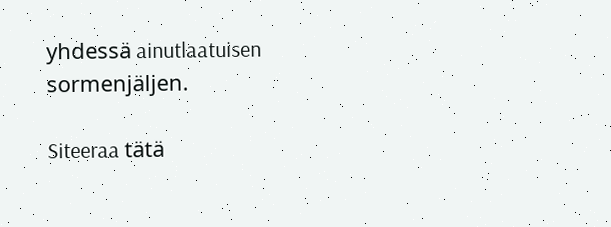yhdessä ainutlaatuisen sormenjäljen.

Siteeraa tätä